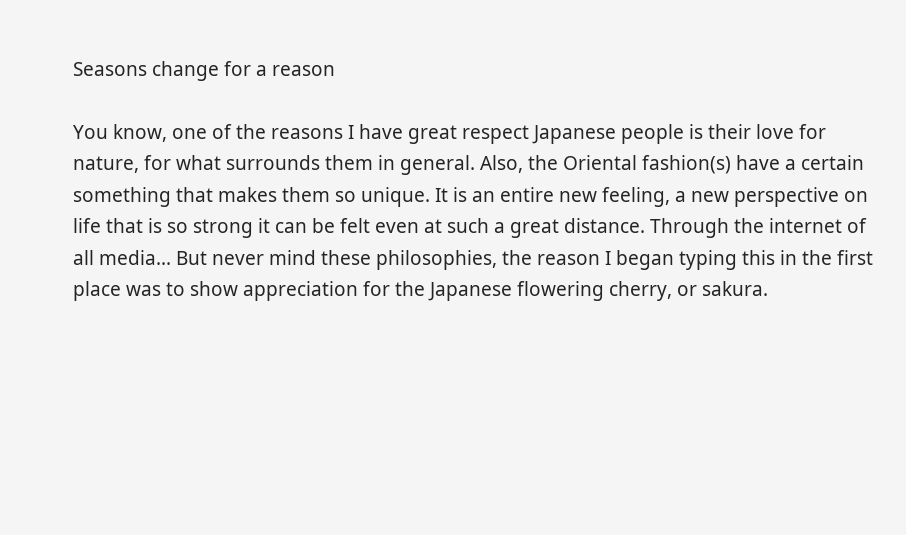Seasons change for a reason

You know, one of the reasons I have great respect Japanese people is their love for nature, for what surrounds them in general. Also, the Oriental fashion(s) have a certain something that makes them so unique. It is an entire new feeling, a new perspective on life that is so strong it can be felt even at such a great distance. Through the internet of all media... But never mind these philosophies, the reason I began typing this in the first place was to show appreciation for the Japanese flowering cherry, or sakura.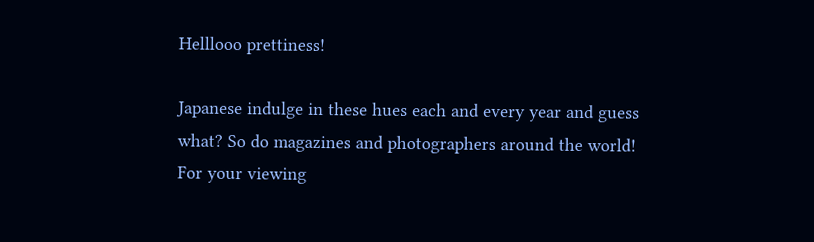Helllooo prettiness!

Japanese indulge in these hues each and every year and guess what? So do magazines and photographers around the world! For your viewing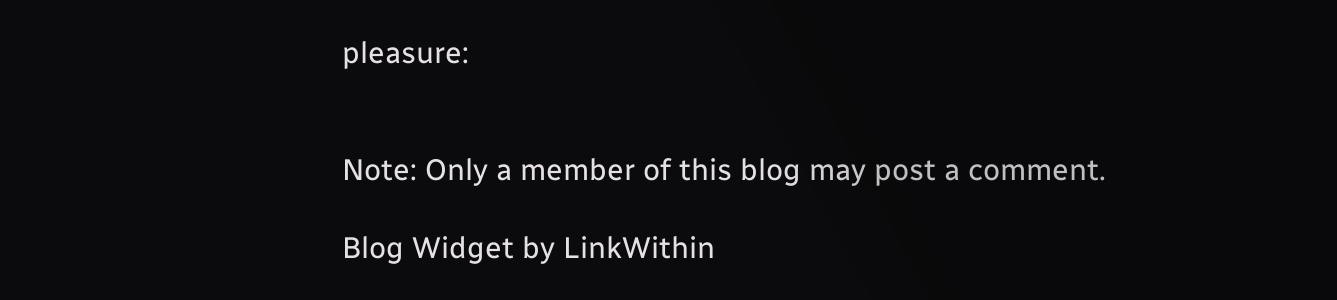pleasure:


Note: Only a member of this blog may post a comment.

Blog Widget by LinkWithin